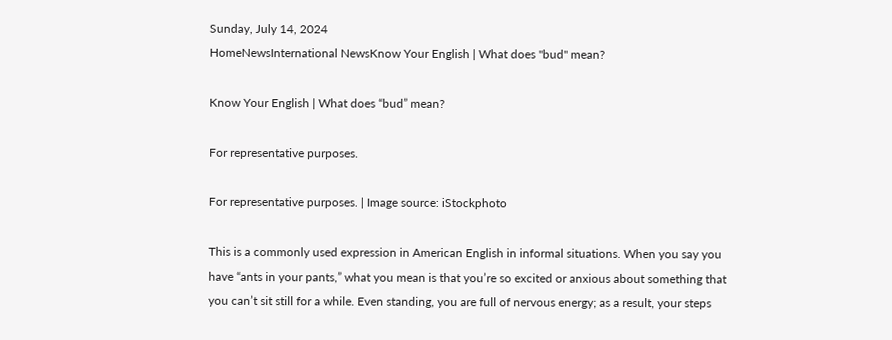Sunday, July 14, 2024
HomeNewsInternational NewsKnow Your English | What does "bud" mean?

Know Your English | What does “bud” mean?

For representative purposes.

For representative purposes. | Image source: iStockphoto

This is a commonly used expression in American English in informal situations. When you say you have “ants in your pants,” what you mean is that you’re so excited or anxious about something that you can’t sit still for a while. Even standing, you are full of nervous energy; as a result, your steps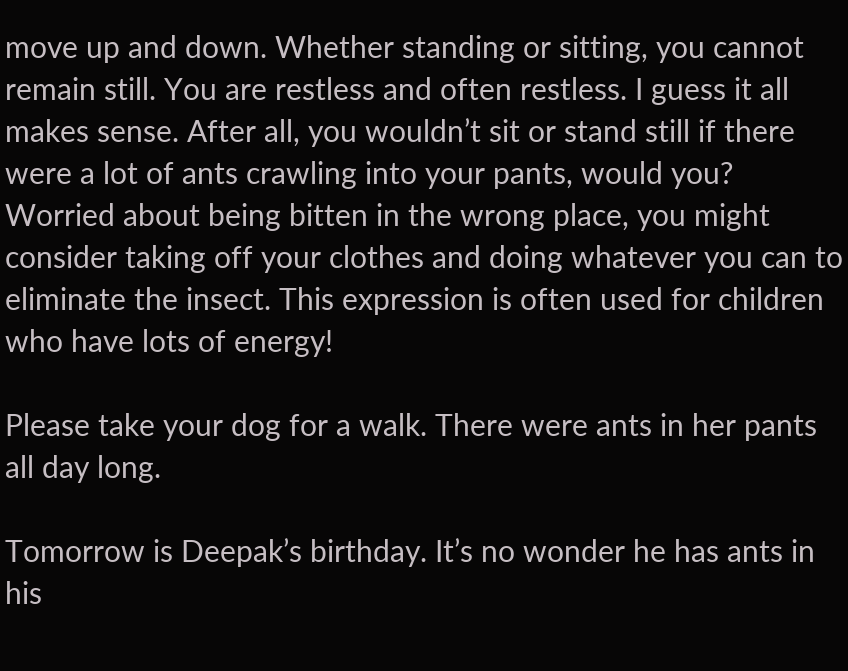move up and down. Whether standing or sitting, you cannot remain still. You are restless and often restless. I guess it all makes sense. After all, you wouldn’t sit or stand still if there were a lot of ants crawling into your pants, would you? Worried about being bitten in the wrong place, you might consider taking off your clothes and doing whatever you can to eliminate the insect. This expression is often used for children who have lots of energy!

Please take your dog for a walk. There were ants in her pants all day long.

Tomorrow is Deepak’s birthday. It’s no wonder he has ants in his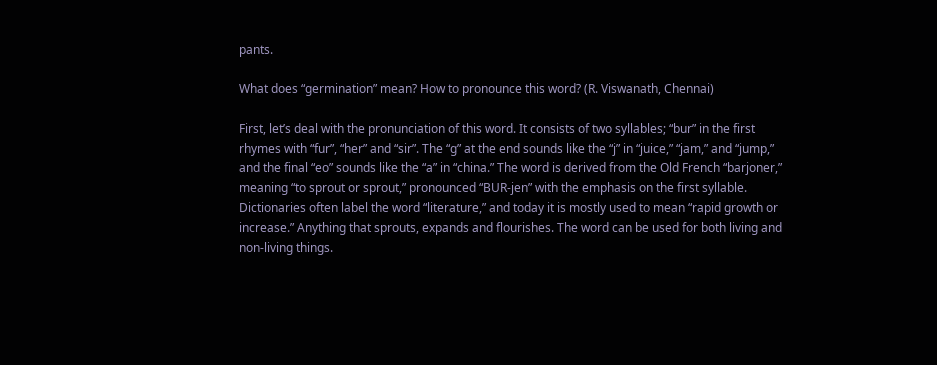pants.

What does “germination” mean? How to pronounce this word? (R. Viswanath, Chennai)

First, let’s deal with the pronunciation of this word. It consists of two syllables; “bur” in the first rhymes with “fur”, “her” and “sir”. The “g” at the end sounds like the “j” in “juice,” “jam,” and “jump,” and the final “eo” sounds like the “a” in “china.” The word is derived from the Old French “barjoner,” meaning “to sprout or sprout,” pronounced “BUR-jen” with the emphasis on the first syllable. Dictionaries often label the word “literature,” and today it is mostly used to mean “rapid growth or increase.” Anything that sprouts, expands and flourishes. The word can be used for both living and non-living things.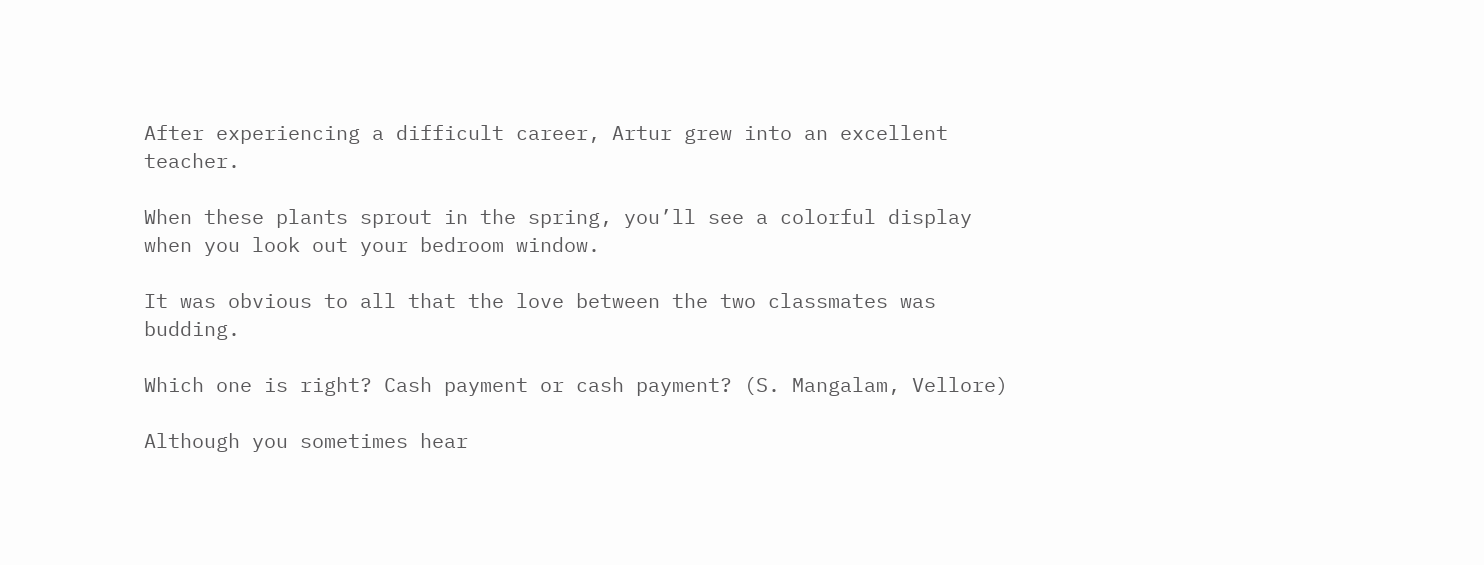After experiencing a difficult career, Artur grew into an excellent teacher.

When these plants sprout in the spring, you’ll see a colorful display when you look out your bedroom window.

It was obvious to all that the love between the two classmates was budding.

Which one is right? Cash payment or cash payment? (S. Mangalam, Vellore)

Although you sometimes hear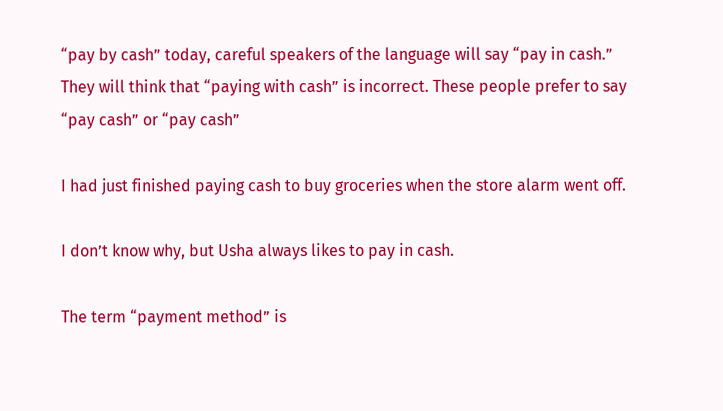“pay by cash” today, careful speakers of the language will say “pay in cash.” They will think that “paying with cash” is incorrect. These people prefer to say “pay cash” or “pay cash”

I had just finished paying cash to buy groceries when the store alarm went off.

I don’t know why, but Usha always likes to pay in cash.

The term “payment method” is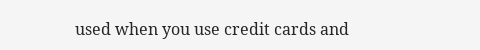used when you use credit cards and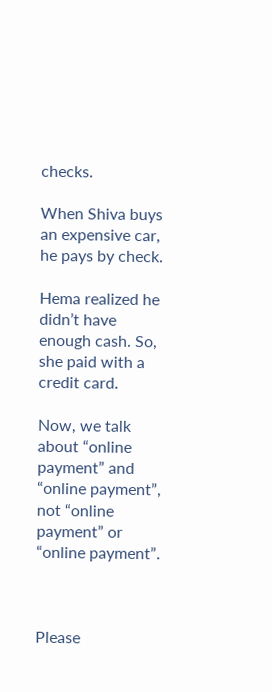checks.

When Shiva buys an expensive car, he pays by check.

Hema realized he didn’t have enough cash. So, she paid with a credit card.

Now, we talk about “online payment” and “online payment”, not “online payment” or “online payment”.



Please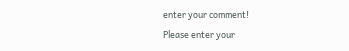enter your comment!
Please enter your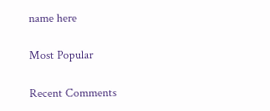name here

Most Popular

Recent Comments